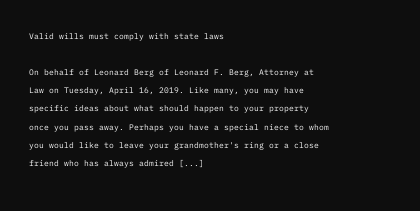Valid wills must comply with state laws

On behalf of Leonard Berg of Leonard F. Berg, Attorney at Law on Tuesday, April 16, 2019. Like many, you may have specific ideas about what should happen to your property once you pass away. Perhaps you have a special niece to whom you would like to leave your grandmother's ring or a close friend who has always admired [...]